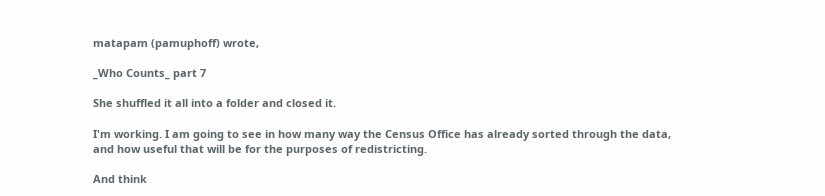matapam (pamuphoff) wrote,

_Who Counts_ part 7

She shuffled it all into a folder and closed it.

I'm working. I am going to see in how many way the Census Office has already sorted through the data, and how useful that will be for the purposes of redistricting.

And think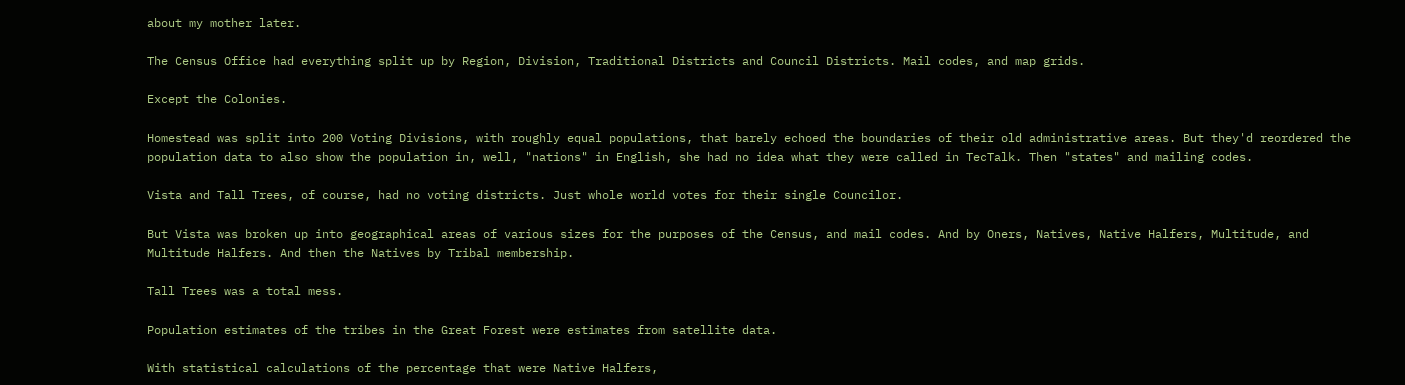about my mother later.

The Census Office had everything split up by Region, Division, Traditional Districts and Council Districts. Mail codes, and map grids.

Except the Colonies.

Homestead was split into 200 Voting Divisions, with roughly equal populations, that barely echoed the boundaries of their old administrative areas. But they'd reordered the population data to also show the population in, well, "nations" in English, she had no idea what they were called in TecTalk. Then "states" and mailing codes.

Vista and Tall Trees, of course, had no voting districts. Just whole world votes for their single Councilor.

But Vista was broken up into geographical areas of various sizes for the purposes of the Census, and mail codes. And by Oners, Natives, Native Halfers, Multitude, and Multitude Halfers. And then the Natives by Tribal membership.

Tall Trees was a total mess.

Population estimates of the tribes in the Great Forest were estimates from satellite data.

With statistical calculations of the percentage that were Native Halfers,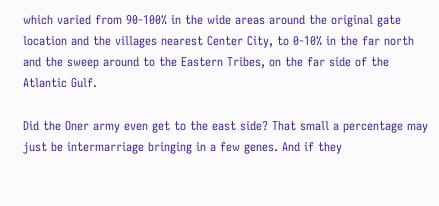which varied from 90-100% in the wide areas around the original gate location and the villages nearest Center City, to 0-10% in the far north and the sweep around to the Eastern Tribes, on the far side of the Atlantic Gulf.

Did the Oner army even get to the east side? That small a percentage may just be intermarriage bringing in a few genes. And if they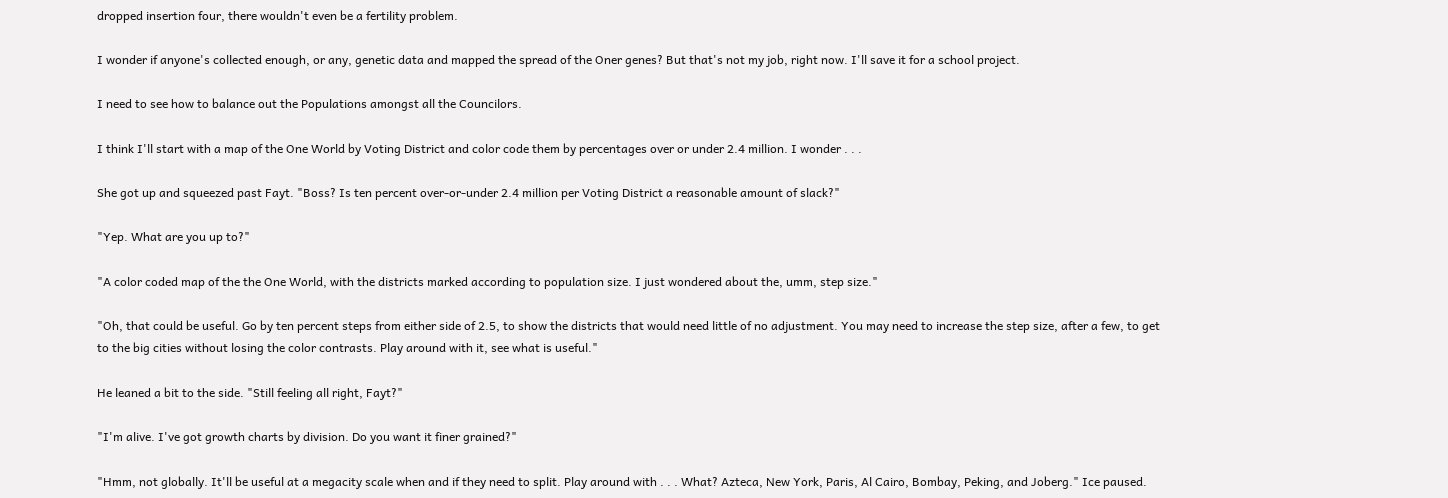dropped insertion four, there wouldn't even be a fertility problem.

I wonder if anyone's collected enough, or any, genetic data and mapped the spread of the Oner genes? But that's not my job, right now. I'll save it for a school project.

I need to see how to balance out the Populations amongst all the Councilors.

I think I'll start with a map of the One World by Voting District and color code them by percentages over or under 2.4 million. I wonder . . .

She got up and squeezed past Fayt. "Boss? Is ten percent over-or-under 2.4 million per Voting District a reasonable amount of slack?"

"Yep. What are you up to?"

"A color coded map of the the One World, with the districts marked according to population size. I just wondered about the, umm, step size."

"Oh, that could be useful. Go by ten percent steps from either side of 2.5, to show the districts that would need little of no adjustment. You may need to increase the step size, after a few, to get to the big cities without losing the color contrasts. Play around with it, see what is useful."

He leaned a bit to the side. "Still feeling all right, Fayt?"

"I'm alive. I've got growth charts by division. Do you want it finer grained?"

"Hmm, not globally. It'll be useful at a megacity scale when and if they need to split. Play around with . . . What? Azteca, New York, Paris, Al Cairo, Bombay, Peking, and Joberg." Ice paused.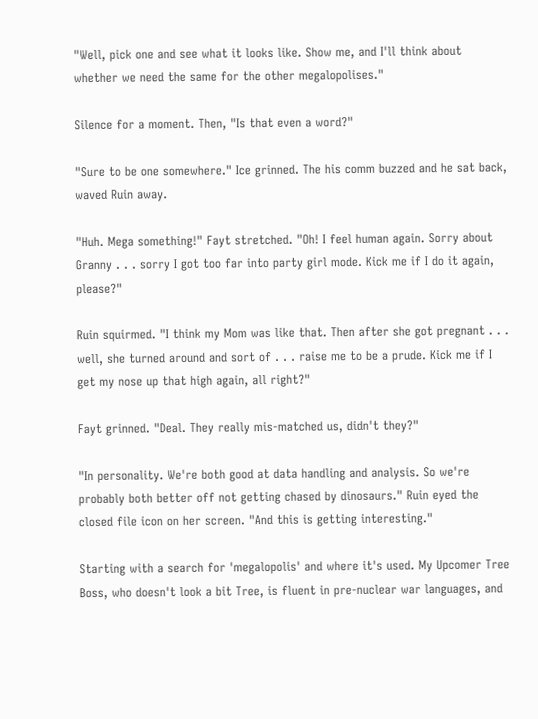"Well, pick one and see what it looks like. Show me, and I'll think about whether we need the same for the other megalopolises."

Silence for a moment. Then, "Is that even a word?"

"Sure to be one somewhere." Ice grinned. The his comm buzzed and he sat back, waved Ruin away.

"Huh. Mega something!" Fayt stretched. "Oh! I feel human again. Sorry about Granny . . . sorry I got too far into party girl mode. Kick me if I do it again, please?"

Ruin squirmed. "I think my Mom was like that. Then after she got pregnant . . . well, she turned around and sort of . . . raise me to be a prude. Kick me if I get my nose up that high again, all right?"

Fayt grinned. "Deal. They really mis-matched us, didn't they?"

"In personality. We're both good at data handling and analysis. So we're probably both better off not getting chased by dinosaurs." Ruin eyed the closed file icon on her screen. "And this is getting interesting."

Starting with a search for 'megalopolis' and where it's used. My Upcomer Tree Boss, who doesn't look a bit Tree, is fluent in pre-nuclear war languages, and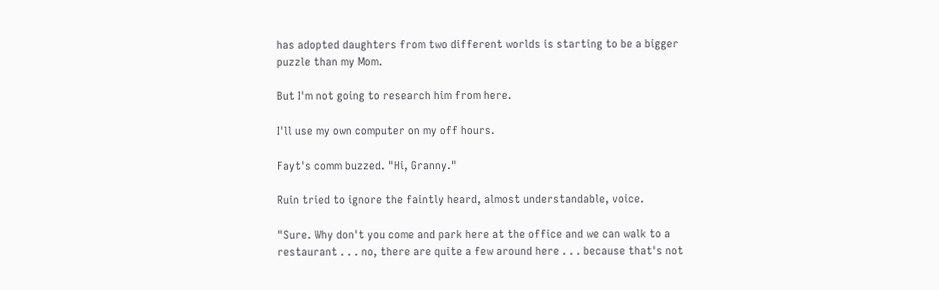has adopted daughters from two different worlds is starting to be a bigger puzzle than my Mom.

But I'm not going to research him from here.

I'll use my own computer on my off hours.

Fayt's comm buzzed. "Hi, Granny."

Ruin tried to ignore the faintly heard, almost understandable, voice.

"Sure. Why don't you come and park here at the office and we can walk to a restaurant . . . no, there are quite a few around here . . . because that's not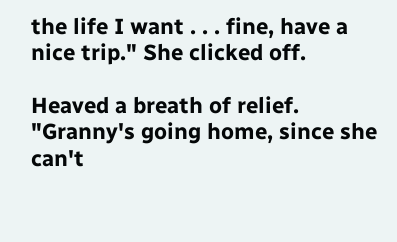the life I want . . . fine, have a nice trip." She clicked off.

Heaved a breath of relief. "Granny's going home, since she can't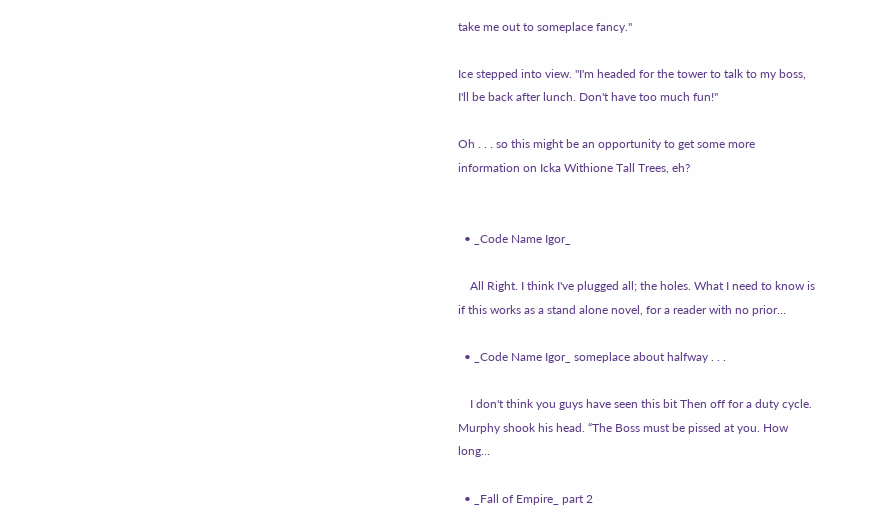take me out to someplace fancy."

Ice stepped into view. "I'm headed for the tower to talk to my boss, I'll be back after lunch. Don't have too much fun!"

Oh . . . so this might be an opportunity to get some more information on Icka Withione Tall Trees, eh?


  • _Code Name Igor_

    All Right. I think I've plugged all; the holes. What I need to know is if this works as a stand alone novel, for a reader with no prior…

  • _Code Name Igor_ someplace about halfway . . .

    I don't think you guys have seen this bit Then off for a duty cycle. Murphy shook his head. “The Boss must be pissed at you. How long…

  • _Fall of Empire_ part 2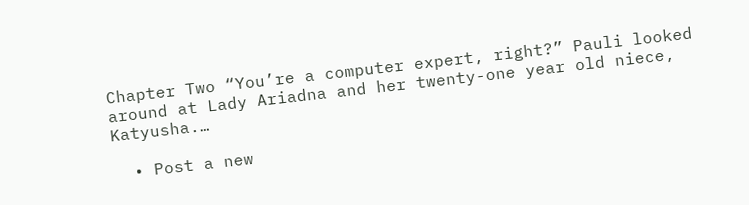Chapter Two “You’re a computer expert, right?” Pauli looked around at Lady Ariadna and her twenty-one year old niece, Katyusha.…

  • Post a new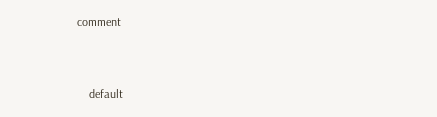comment


    default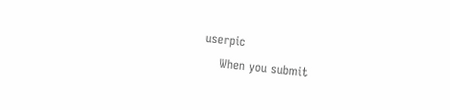userpic
    When you submit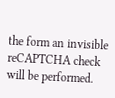the form an invisible reCAPTCHA check will be performed.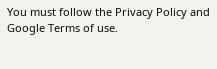You must follow the Privacy Policy and Google Terms of use.